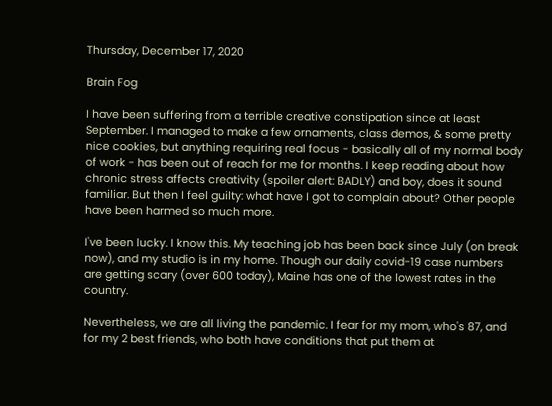Thursday, December 17, 2020

Brain Fog

I have been suffering from a terrible creative constipation since at least September. I managed to make a few ornaments, class demos, & some pretty nice cookies, but anything requiring real focus - basically all of my normal body of work - has been out of reach for me for months. I keep reading about how chronic stress affects creativity (spoiler alert: BADLY) and boy, does it sound familiar. But then I feel guilty: what have I got to complain about? Other people have been harmed so much more.

I've been lucky. I know this. My teaching job has been back since July (on break now), and my studio is in my home. Though our daily covid-19 case numbers are getting scary (over 600 today), Maine has one of the lowest rates in the country.

Nevertheless, we are all living the pandemic. I fear for my mom, who's 87, and for my 2 best friends, who both have conditions that put them at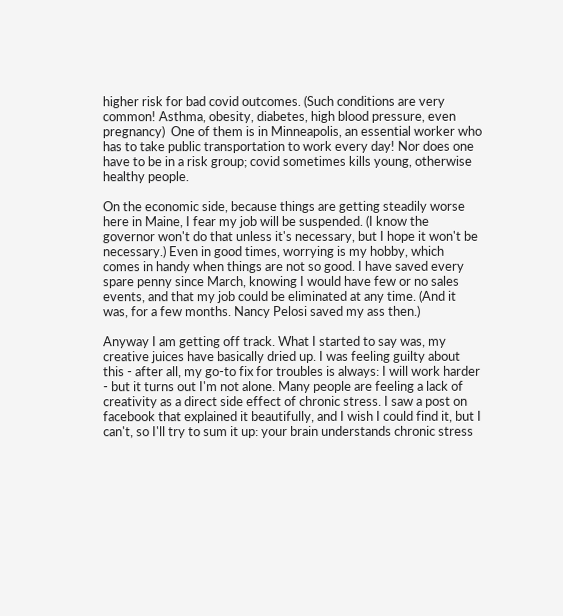higher risk for bad covid outcomes. (Such conditions are very common! Asthma, obesity, diabetes, high blood pressure, even pregnancy)  One of them is in Minneapolis, an essential worker who has to take public transportation to work every day! Nor does one have to be in a risk group; covid sometimes kills young, otherwise healthy people.

On the economic side, because things are getting steadily worse here in Maine, I fear my job will be suspended. (I know the governor won't do that unless it's necessary, but I hope it won't be necessary.) Even in good times, worrying is my hobby, which comes in handy when things are not so good. I have saved every spare penny since March, knowing I would have few or no sales events, and that my job could be eliminated at any time. (And it was, for a few months. Nancy Pelosi saved my ass then.)

Anyway I am getting off track. What I started to say was, my creative juices have basically dried up. I was feeling guilty about this - after all, my go-to fix for troubles is always: I will work harder - but it turns out I'm not alone. Many people are feeling a lack of creativity as a direct side effect of chronic stress. I saw a post on facebook that explained it beautifully, and I wish I could find it, but I can't, so I'll try to sum it up: your brain understands chronic stress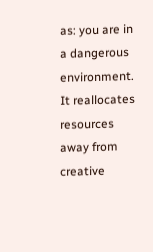as: you are in a dangerous environment. It reallocates resources away from creative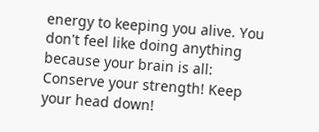energy to keeping you alive. You don't feel like doing anything because your brain is all: Conserve your strength! Keep your head down!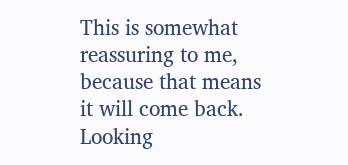This is somewhat reassuring to me, because that means it will come back. Looking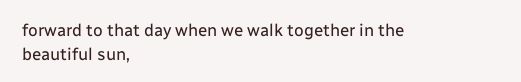forward to that day when we walk together in the beautiful sun,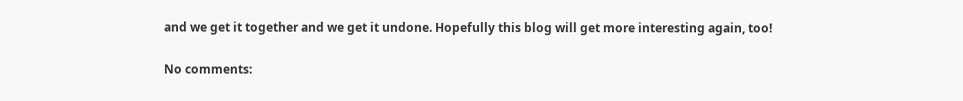and we get it together and we get it undone. Hopefully this blog will get more interesting again, too!

No comments: